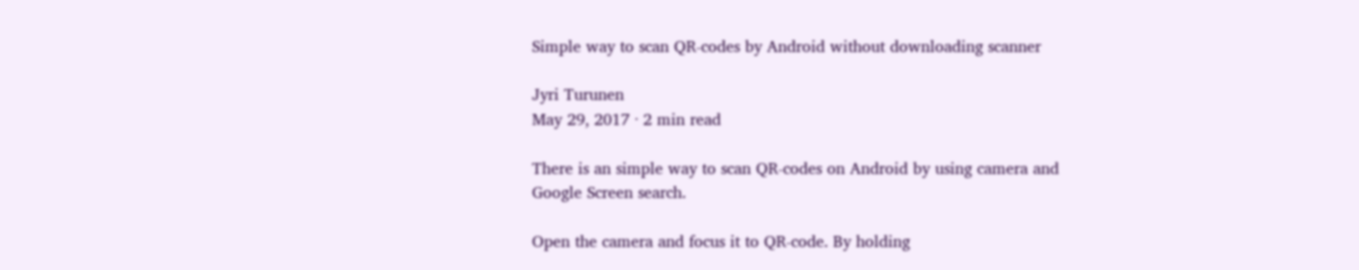Simple way to scan QR-codes by Android without downloading scanner

Jyri Turunen
May 29, 2017 · 2 min read

There is an simple way to scan QR-codes on Android by using camera and Google Screen search.

Open the camera and focus it to QR-code. By holding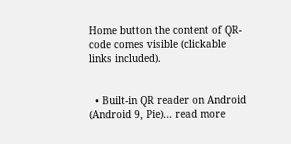Home button the content of QR-code comes visible (clickable links included).


  • Built-in QR reader on Android (Android 9, Pie)… read more